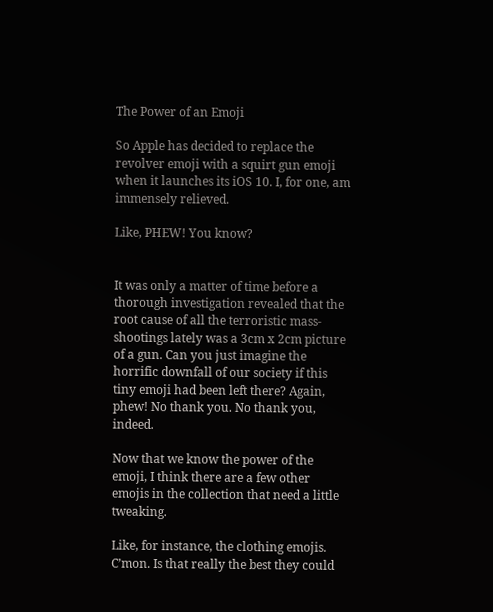The Power of an Emoji

So Apple has decided to replace the revolver emoji with a squirt gun emoji when it launches its iOS 10. I, for one, am immensely relieved.

Like, PHEW! You know?


It was only a matter of time before a thorough investigation revealed that the root cause of all the terroristic mass-shootings lately was a 3cm x 2cm picture of a gun. Can you just imagine the horrific downfall of our society if this tiny emoji had been left there? Again, phew! No thank you. No thank you, indeed.

Now that we know the power of the emoji, I think there are a few other emojis in the collection that need a little tweaking.

Like, for instance, the clothing emojis. C’mon. Is that really the best they could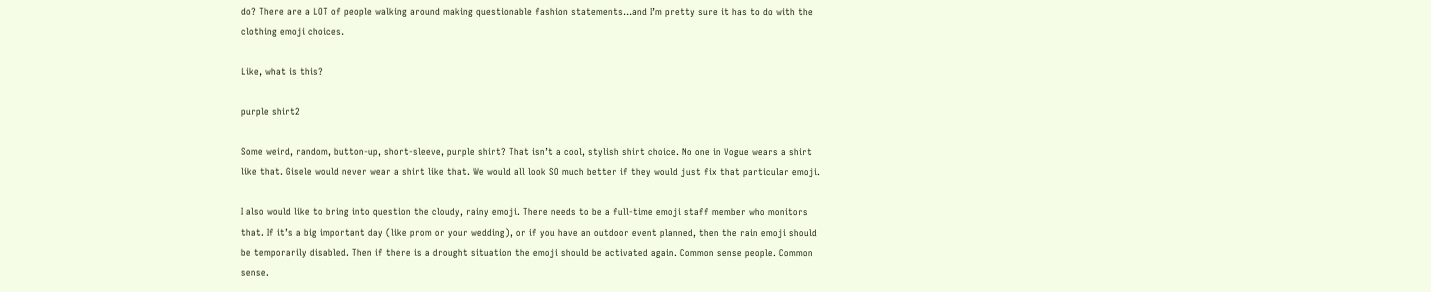do? There are a LOT of people walking around making questionable fashion statements…and I’m pretty sure it has to do with the clothing emoji choices.

Like, what is this?

purple shirt2

Some weird, random, button-up, short-sleeve, purple shirt? That isn’t a cool, stylish shirt choice. No one in Vogue wears a shirt like that. Gisele would never wear a shirt like that. We would all look SO much better if they would just fix that particular emoji.

I also would like to bring into question the cloudy, rainy emoji. There needs to be a full-time emoji staff member who monitors that. If it’s a big important day (like prom or your wedding), or if you have an outdoor event planned, then the rain emoji should be temporarily disabled. Then if there is a drought situation the emoji should be activated again. Common sense people. Common sense.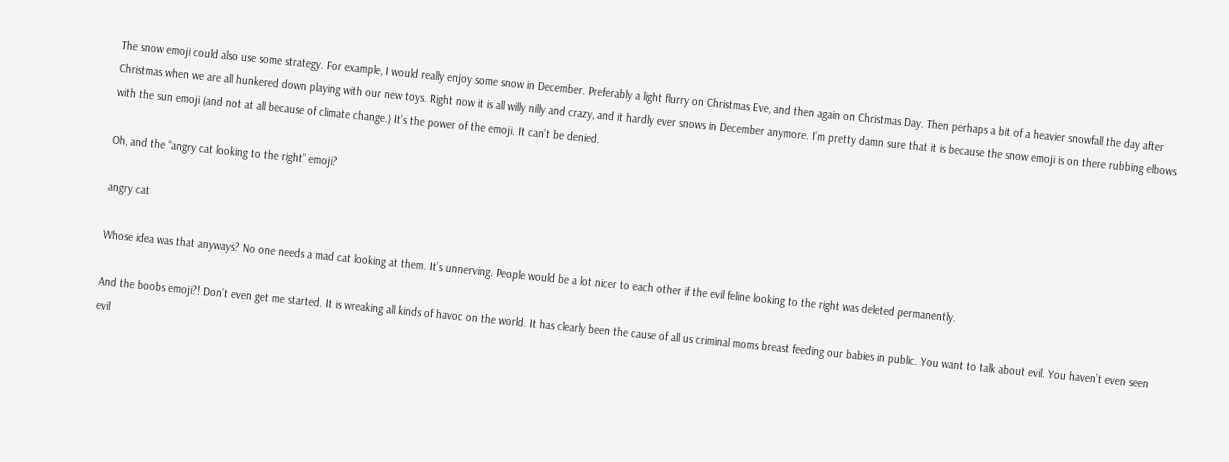The snow emoji could also use some strategy. For example, I would really enjoy some snow in December. Preferably a light flurry on Christmas Eve, and then again on Christmas Day. Then perhaps a bit of a heavier snowfall the day after Christmas when we are all hunkered down playing with our new toys. Right now it is all willy nilly and crazy, and it hardly ever snows in December anymore. I’m pretty damn sure that it is because the snow emoji is on there rubbing elbows with the sun emoji (and not at all because of climate change.) It’s the power of the emoji. It can’t be denied.

Oh, and the “angry cat looking to the right” emoji?

angry cat

Whose idea was that anyways? No one needs a mad cat looking at them. It’s unnerving. People would be a lot nicer to each other if the evil feline looking to the right was deleted permanently.

And the boobs emoji?! Don’t even get me started. It is wreaking all kinds of havoc on the world. It has clearly been the cause of all us criminal moms breast feeding our babies in public. You want to talk about evil. You haven’t even seen evil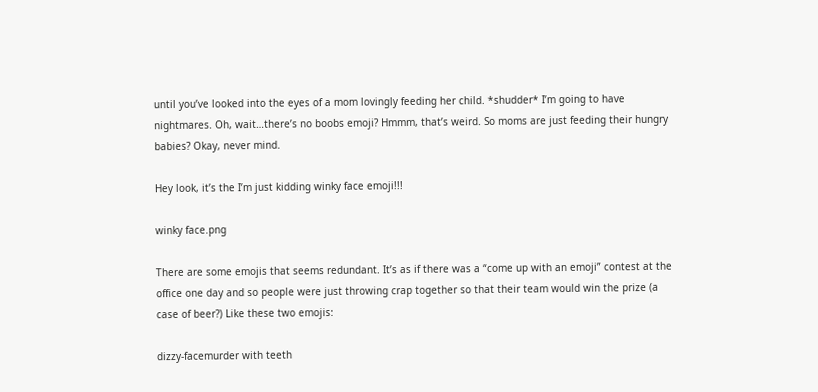until you’ve looked into the eyes of a mom lovingly feeding her child. *shudder* I’m going to have nightmares. Oh, wait…there’s no boobs emoji? Hmmm, that’s weird. So moms are just feeding their hungry babies? Okay, never mind.

Hey look, it’s the I’m just kidding winky face emoji!!!

winky face.png

There are some emojis that seems redundant. It’s as if there was a “come up with an emoji” contest at the office one day and so people were just throwing crap together so that their team would win the prize (a case of beer?) Like these two emojis:

dizzy-facemurder with teeth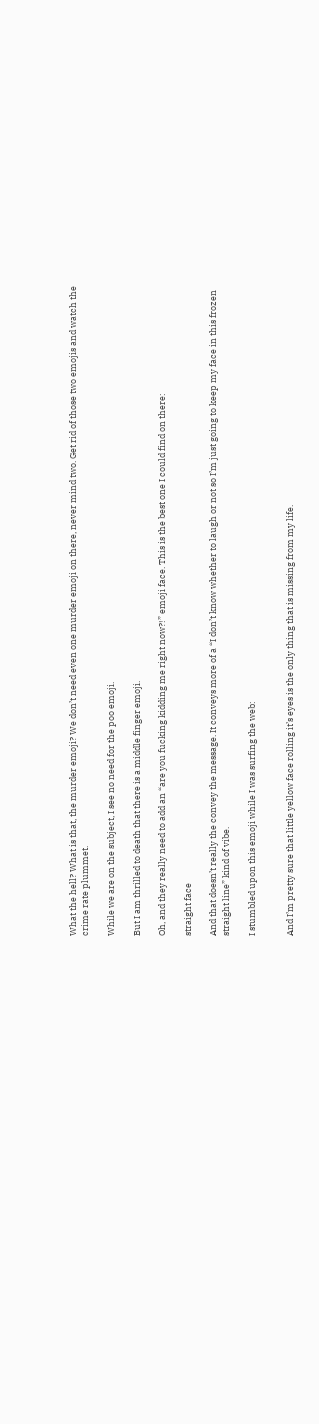What the hell? What is that, the murder emoji? We don’t need even one murder emoji on there, never mind two. Get rid of those two emojis and watch the crime rate plummet.

While we are on the subject, I see no need for the poo emoji.

But I am thrilled to death that there is a middle finger emoji.

Oh, and they really need to add an “are you fucking kidding me right now?!” emoji face. This is the best one I could find on there:

straight face

And that doesn’t really the convey the message. It conveys more of a “I don’t know whether to laugh or not so I’m just going to keep my face in this frozen straight line” kind of vibe.

I stumbled upon this emoji while I was surfing the web:


And I’m pretty sure that little yellow face rolling it’s eyes is the only thing that is missing from my life.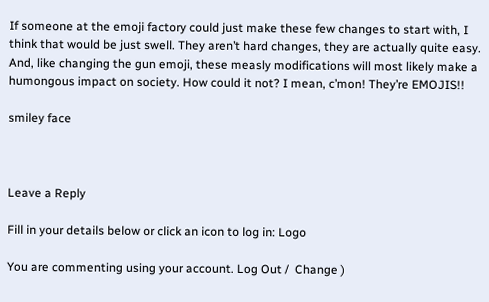If someone at the emoji factory could just make these few changes to start with, I think that would be just swell. They aren’t hard changes, they are actually quite easy. And, like changing the gun emoji, these measly modifications will most likely make a humongous impact on society. How could it not? I mean, c’mon! They’re EMOJIS!!

smiley face



Leave a Reply

Fill in your details below or click an icon to log in: Logo

You are commenting using your account. Log Out /  Change )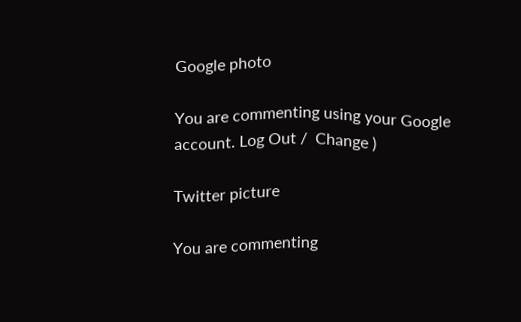Google photo

You are commenting using your Google account. Log Out /  Change )

Twitter picture

You are commenting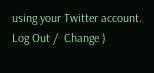using your Twitter account. Log Out /  Change )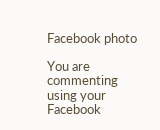Facebook photo

You are commenting using your Facebook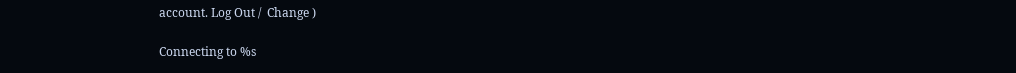account. Log Out /  Change )

Connecting to %s